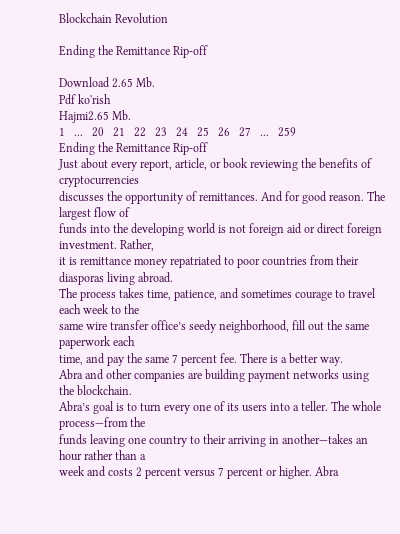Blockchain Revolution

Ending the Remittance Rip-off

Download 2.65 Mb.
Pdf ko'rish
Hajmi2.65 Mb.
1   ...   20   21   22   23   24   25   26   27   ...   259
Ending the Remittance Rip-off
Just about every report, article, or book reviewing the benefits of cryptocurrencies
discusses the opportunity of remittances. And for good reason. The largest flow of
funds into the developing world is not foreign aid or direct foreign investment. Rather,
it is remittance money repatriated to poor countries from their diasporas living abroad.
The process takes time, patience, and sometimes courage to travel each week to the
same wire transfer office’s seedy neighborhood, fill out the same paperwork each
time, and pay the same 7 percent fee. There is a better way.
Abra and other companies are building payment networks using the blockchain.
Abra’s goal is to turn every one of its users into a teller. The whole process—from the
funds leaving one country to their arriving in another—takes an hour rather than a
week and costs 2 percent versus 7 percent or higher. Abra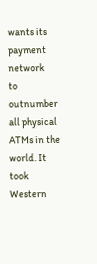wants its payment network
to outnumber all physical ATMs in the world. It took Western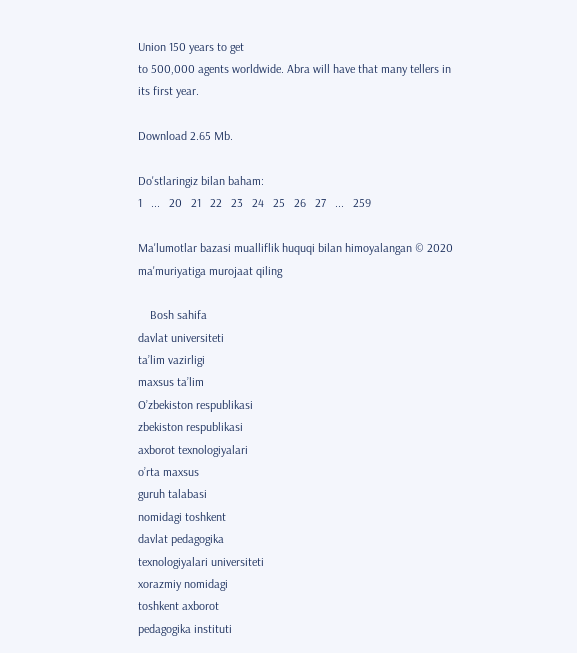Union 150 years to get
to 500,000 agents worldwide. Abra will have that many tellers in its first year.

Download 2.65 Mb.

Do'stlaringiz bilan baham:
1   ...   20   21   22   23   24   25   26   27   ...   259

Ma'lumotlar bazasi mualliflik huquqi bilan himoyalangan © 2020
ma'muriyatiga murojaat qiling

    Bosh sahifa
davlat universiteti
ta’lim vazirligi
maxsus ta’lim
O’zbekiston respublikasi
zbekiston respublikasi
axborot texnologiyalari
o’rta maxsus
guruh talabasi
nomidagi toshkent
davlat pedagogika
texnologiyalari universiteti
xorazmiy nomidagi
toshkent axborot
pedagogika instituti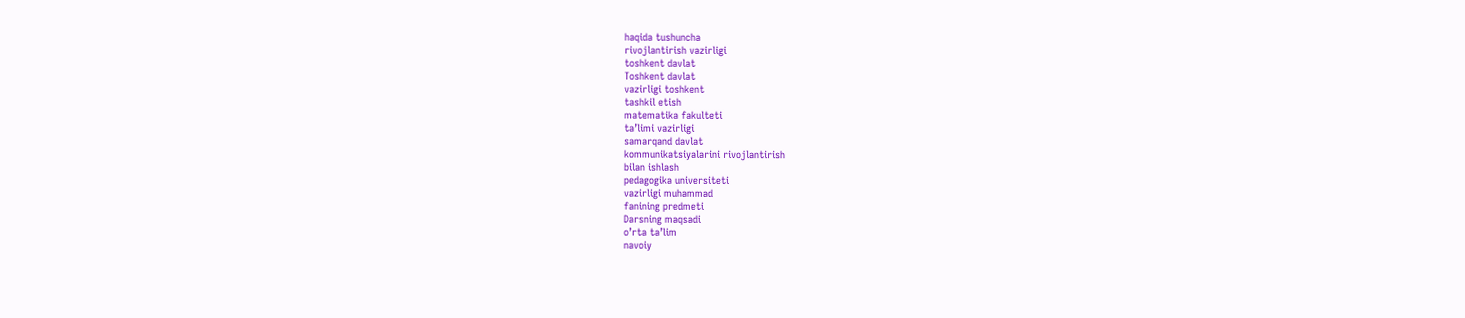haqida tushuncha
rivojlantirish vazirligi
toshkent davlat
Toshkent davlat
vazirligi toshkent
tashkil etish
matematika fakulteti
ta’limi vazirligi
samarqand davlat
kommunikatsiyalarini rivojlantirish
bilan ishlash
pedagogika universiteti
vazirligi muhammad
fanining predmeti
Darsning maqsadi
o’rta ta’lim
navoiy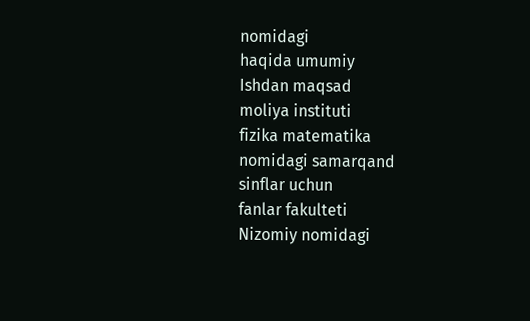nomidagi
haqida umumiy
Ishdan maqsad
moliya instituti
fizika matematika
nomidagi samarqand
sinflar uchun
fanlar fakulteti
Nizomiy nomidagi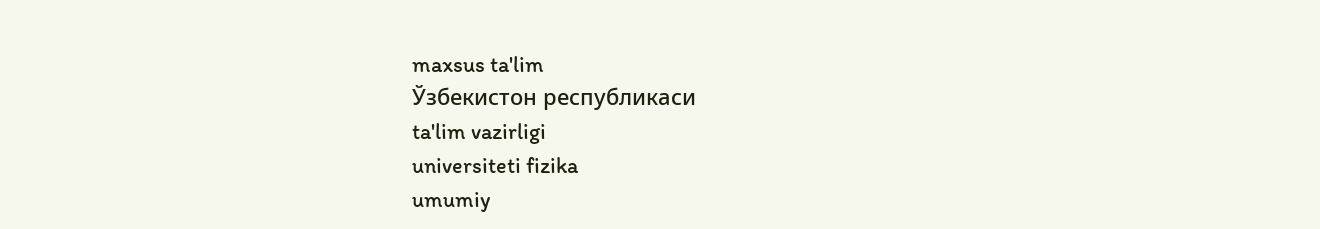maxsus ta'lim
Ўзбекистон республикаси
ta'lim vazirligi
universiteti fizika
umumiy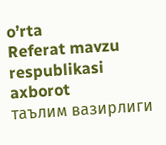o’rta
Referat mavzu
respublikasi axborot
таълим вазирлиги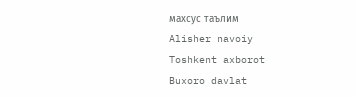махсус таълим
Alisher navoiy
Toshkent axborot
Buxoro davlat